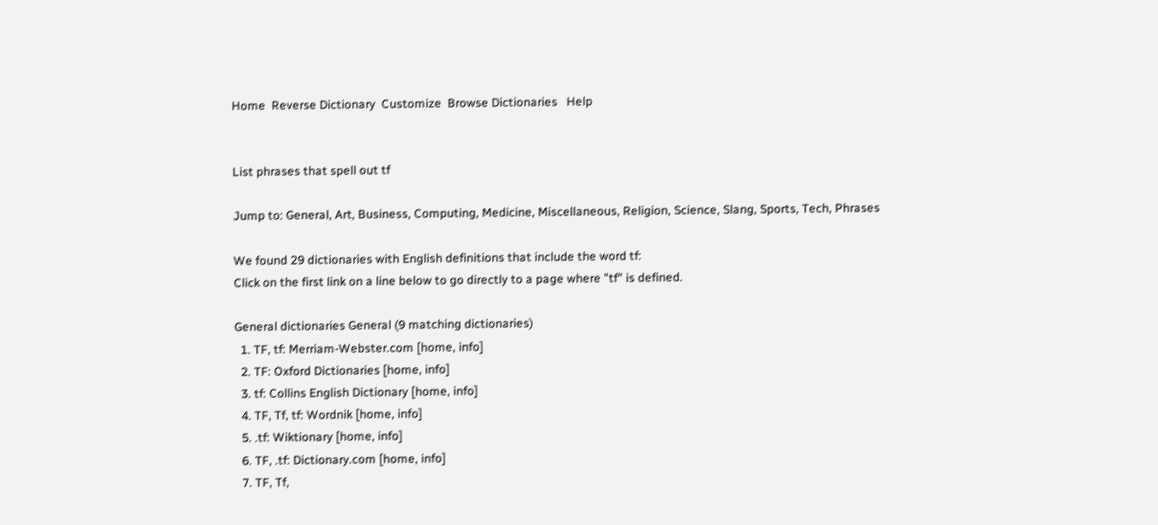Home  Reverse Dictionary  Customize  Browse Dictionaries   Help


List phrases that spell out tf

Jump to: General, Art, Business, Computing, Medicine, Miscellaneous, Religion, Science, Slang, Sports, Tech, Phrases

We found 29 dictionaries with English definitions that include the word tf:
Click on the first link on a line below to go directly to a page where "tf" is defined.

General dictionaries General (9 matching dictionaries)
  1. TF, tf: Merriam-Webster.com [home, info]
  2. TF: Oxford Dictionaries [home, info]
  3. tf: Collins English Dictionary [home, info]
  4. TF, Tf, tf: Wordnik [home, info]
  5. .tf: Wiktionary [home, info]
  6. TF, .tf: Dictionary.com [home, info]
  7. TF, Tf,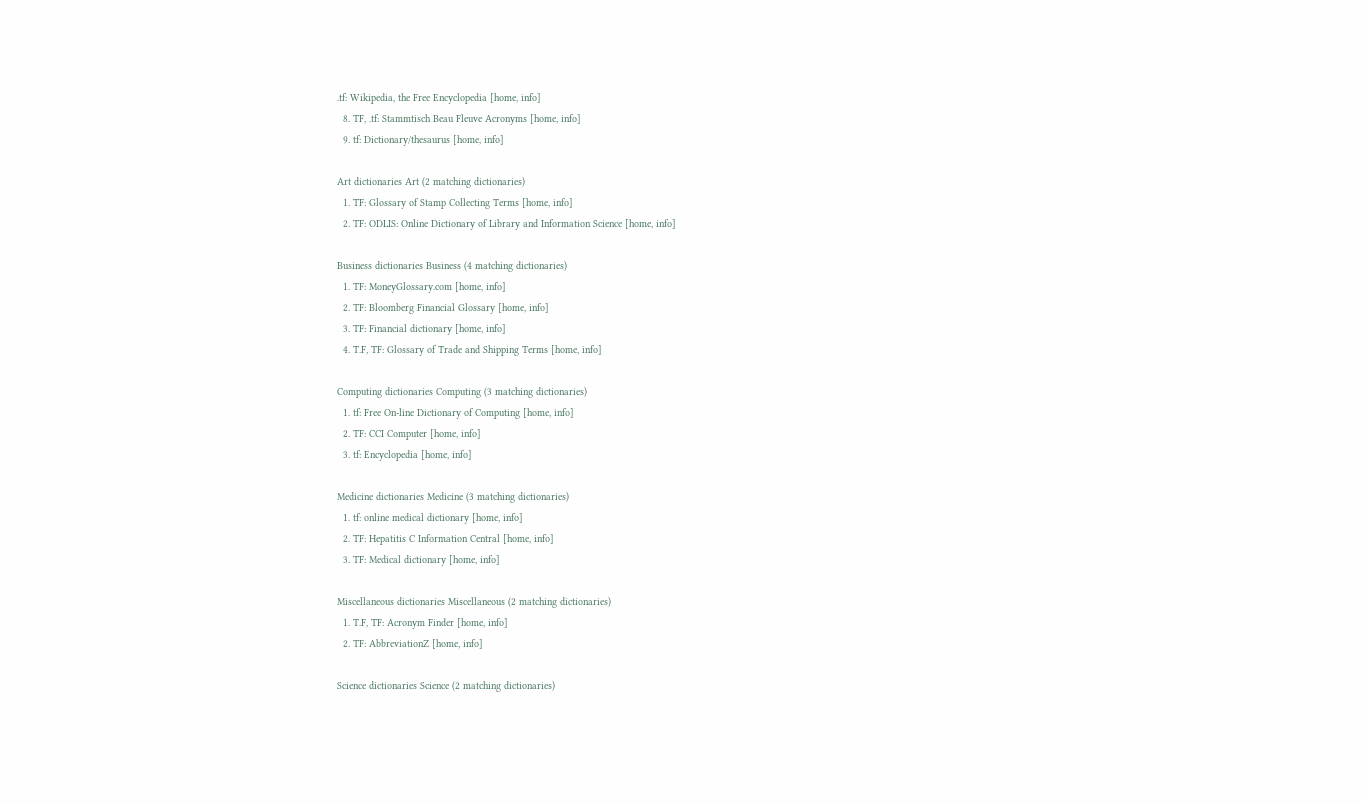.tf: Wikipedia, the Free Encyclopedia [home, info]
  8. TF, .tf: Stammtisch Beau Fleuve Acronyms [home, info]
  9. tf: Dictionary/thesaurus [home, info]

Art dictionaries Art (2 matching dictionaries)
  1. TF: Glossary of Stamp Collecting Terms [home, info]
  2. TF: ODLIS: Online Dictionary of Library and Information Science [home, info]

Business dictionaries Business (4 matching dictionaries)
  1. TF: MoneyGlossary.com [home, info]
  2. TF: Bloomberg Financial Glossary [home, info]
  3. TF: Financial dictionary [home, info]
  4. T.F, TF: Glossary of Trade and Shipping Terms [home, info]

Computing dictionaries Computing (3 matching dictionaries)
  1. tf: Free On-line Dictionary of Computing [home, info]
  2. TF: CCI Computer [home, info]
  3. tf: Encyclopedia [home, info]

Medicine dictionaries Medicine (3 matching dictionaries)
  1. tf: online medical dictionary [home, info]
  2. TF: Hepatitis C Information Central [home, info]
  3. TF: Medical dictionary [home, info]

Miscellaneous dictionaries Miscellaneous (2 matching dictionaries)
  1. T.F, TF: Acronym Finder [home, info]
  2. TF: AbbreviationZ [home, info]

Science dictionaries Science (2 matching dictionaries)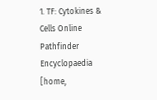1. TF: Cytokines & Cells Online Pathfinder Encyclopaedia [home,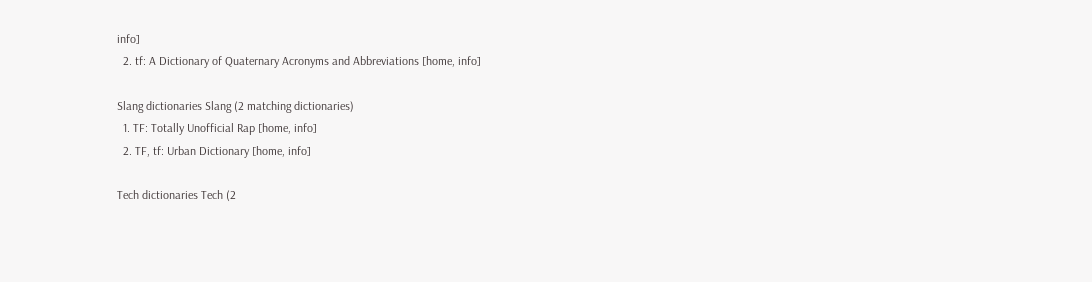info]
  2. tf: A Dictionary of Quaternary Acronyms and Abbreviations [home, info]

Slang dictionaries Slang (2 matching dictionaries)
  1. TF: Totally Unofficial Rap [home, info]
  2. TF, tf: Urban Dictionary [home, info]

Tech dictionaries Tech (2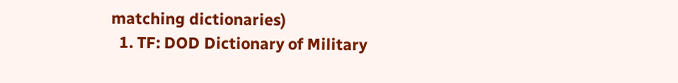matching dictionaries)
  1. TF: DOD Dictionary of Military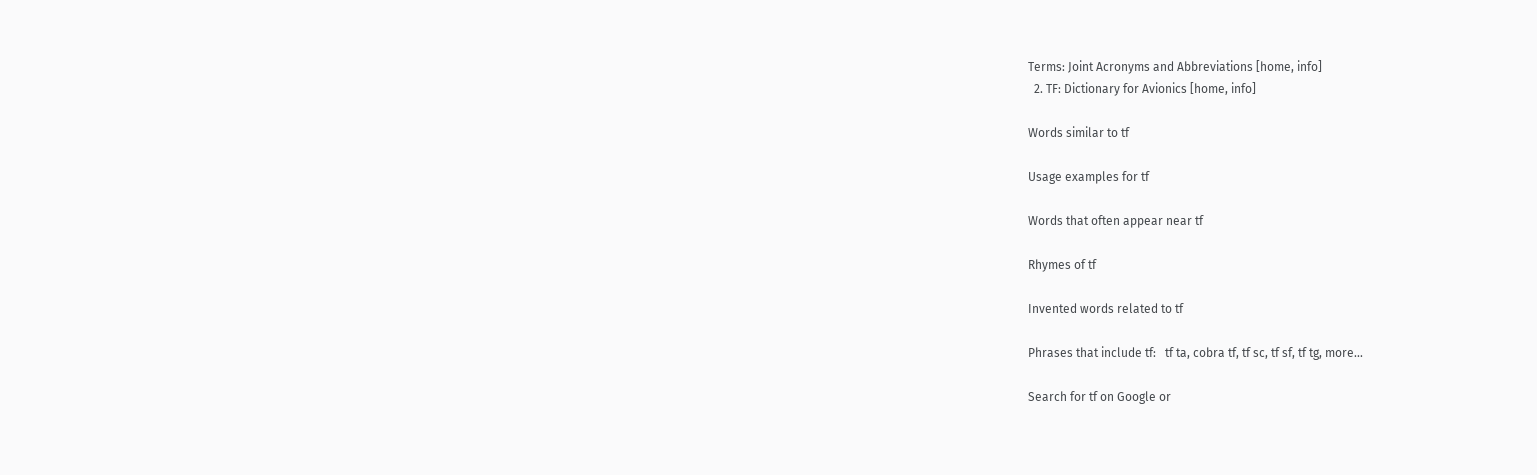Terms: Joint Acronyms and Abbreviations [home, info]
  2. TF: Dictionary for Avionics [home, info]

Words similar to tf

Usage examples for tf

Words that often appear near tf

Rhymes of tf

Invented words related to tf

Phrases that include tf:   tf ta, cobra tf, tf sc, tf sf, tf tg, more...

Search for tf on Google or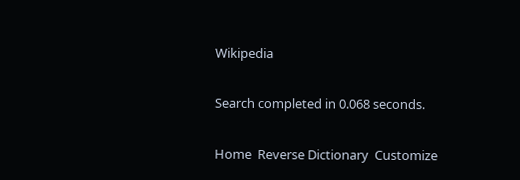Wikipedia

Search completed in 0.068 seconds.

Home  Reverse Dictionary  Customize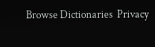Browse Dictionaries  Privacy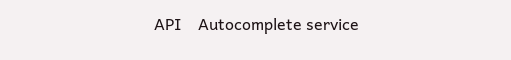API    Autocomplete service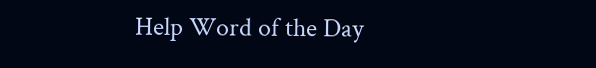Help Word of the Day